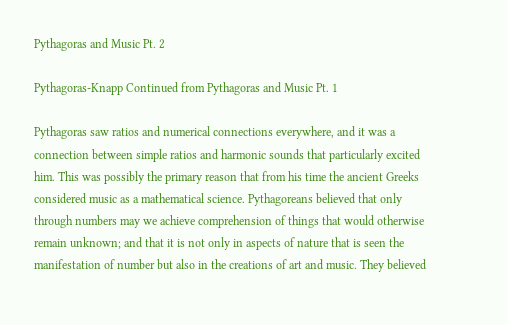Pythagoras and Music Pt. 2

Pythagoras-Knapp Continued from Pythagoras and Music Pt. 1

Pythagoras saw ratios and numerical connections everywhere, and it was a connection between simple ratios and harmonic sounds that particularly excited him. This was possibly the primary reason that from his time the ancient Greeks considered music as a mathematical science. Pythagoreans believed that only through numbers may we achieve comprehension of things that would otherwise remain unknown; and that it is not only in aspects of nature that is seen the manifestation of number but also in the creations of art and music. They believed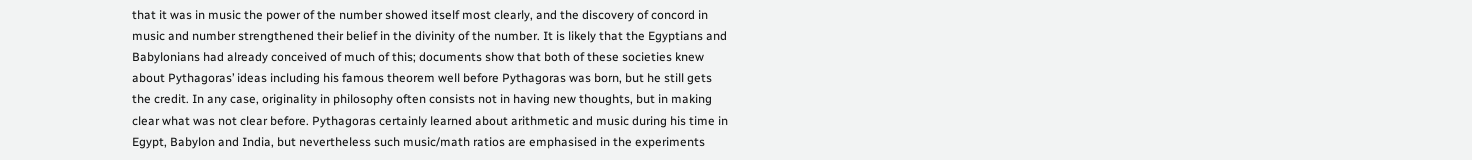that it was in music the power of the number showed itself most clearly, and the discovery of concord in music and number strengthened their belief in the divinity of the number. It is likely that the Egyptians and Babylonians had already conceived of much of this; documents show that both of these societies knew about Pythagoras’ ideas including his famous theorem well before Pythagoras was born, but he still gets the credit. In any case, originality in philosophy often consists not in having new thoughts, but in making clear what was not clear before. Pythagoras certainly learned about arithmetic and music during his time in Egypt, Babylon and India, but nevertheless such music/math ratios are emphasised in the experiments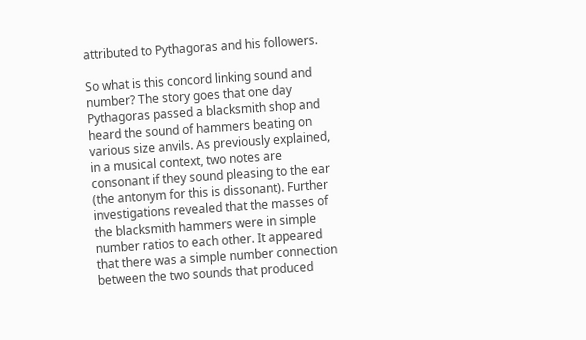attributed to Pythagoras and his followers.

So what is this concord linking sound and number? The story goes that one day Pythagoras passed a blacksmith shop and heard the sound of hammers beating on various size anvils. As previously explained, in a musical context, two notes are consonant if they sound pleasing to the ear (the antonym for this is dissonant). Further investigations revealed that the masses of the blacksmith hammers were in simple number ratios to each other. It appeared that there was a simple number connection between the two sounds that produced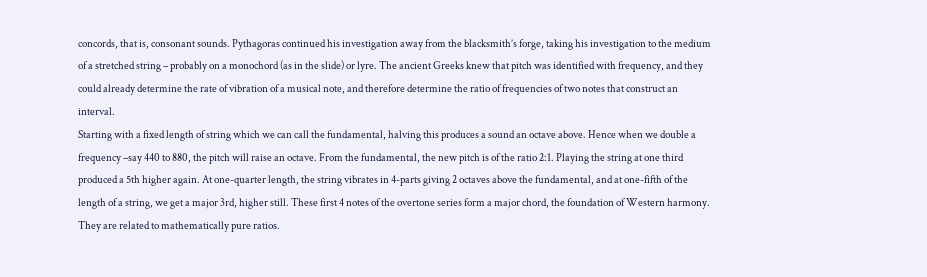concords, that is, consonant sounds. Pythagoras continued his investigation away from the blacksmith’s forge, taking his investigation to the medium of a stretched string – probably on a monochord (as in the slide) or lyre. The ancient Greeks knew that pitch was identified with frequency, and they could already determine the rate of vibration of a musical note, and therefore determine the ratio of frequencies of two notes that construct an interval.
Starting with a fixed length of string which we can call the fundamental, halving this produces a sound an octave above. Hence when we double a frequency –say 440 to 880, the pitch will raise an octave. From the fundamental, the new pitch is of the ratio 2:1. Playing the string at one third produced a 5th higher again. At one-quarter length, the string vibrates in 4-parts giving 2 octaves above the fundamental, and at one-fifth of the length of a string, we get a major 3rd, higher still. These first 4 notes of the overtone series form a major chord, the foundation of Western harmony. They are related to mathematically pure ratios.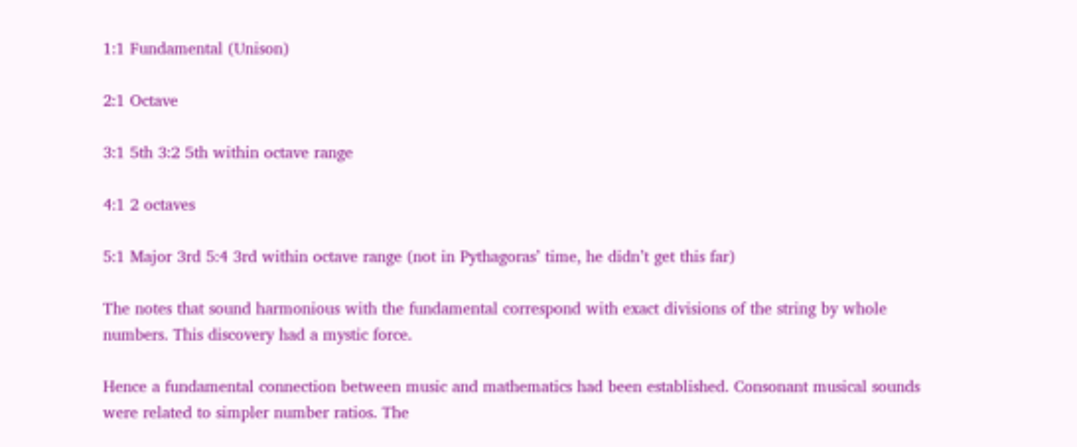1:1 Fundamental (Unison)

2:1 Octave

3:1 5th 3:2 5th within octave range

4:1 2 octaves

5:1 Major 3rd 5:4 3rd within octave range (not in Pythagoras’ time, he didn’t get this far)

The notes that sound harmonious with the fundamental correspond with exact divisions of the string by whole numbers. This discovery had a mystic force.

Hence a fundamental connection between music and mathematics had been established. Consonant musical sounds were related to simpler number ratios. The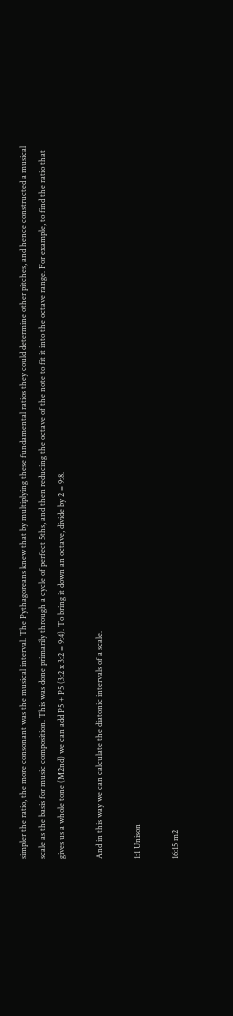simpler the ratio, the more consonant was the musical interval. The Pythagoreans knew that by multiplying these fundamental ratios they could determine other pitches, and hence constructed a musical scale as the basis for music composition. This was done primarily through a cycle of perfect 5ths, and then reducing the octave of the note to fit it into the octave range. For example, to find the ratio that gives us a whole tone (M2nd) we can add P5 + P5 (3:2 x 3:2 = 9:4). To bring it down an octave, divide by 2 = 9:8.

And in this way we can calculate the diatonic intervals of a scale.

1:1 Unison

16:15 m2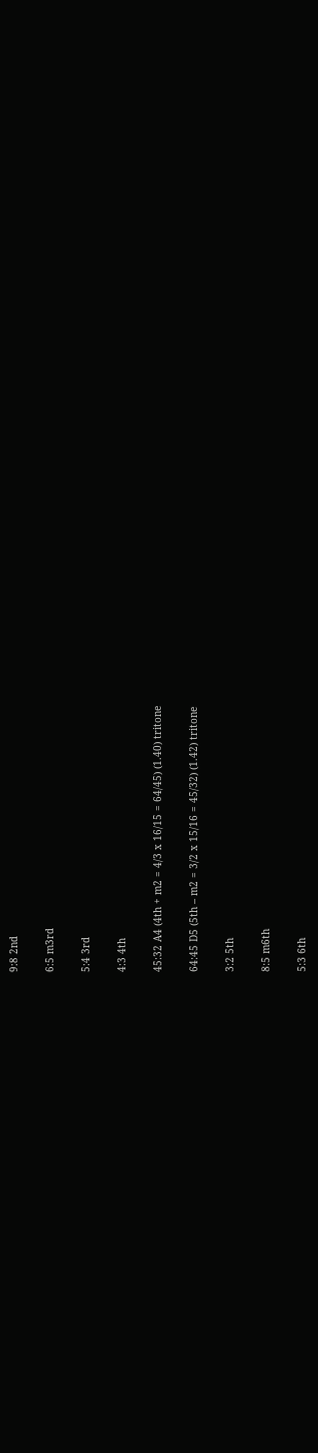9:8 2nd

6:5 m3rd

5:4 3rd

4:3 4th

45:32 A4 (4th + m2 = 4/3 x 16/15 = 64/45) (1.40) tritone

64:45 D5 (5th – m2 = 3/2 x 15/16 = 45/32) (1.42) tritone

3:2 5th

8:5 m6th

5:3 6th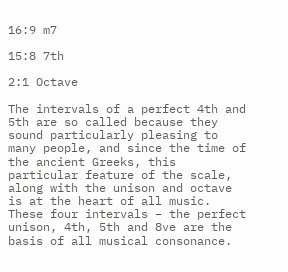16:9 m7

15:8 7th

2:1 Octave

The intervals of a perfect 4th and 5th are so called because they sound particularly pleasing to many people, and since the time of the ancient Greeks, this particular feature of the scale, along with the unison and octave is at the heart of all music. These four intervals – the perfect unison, 4th, 5th and 8ve are the basis of all musical consonance.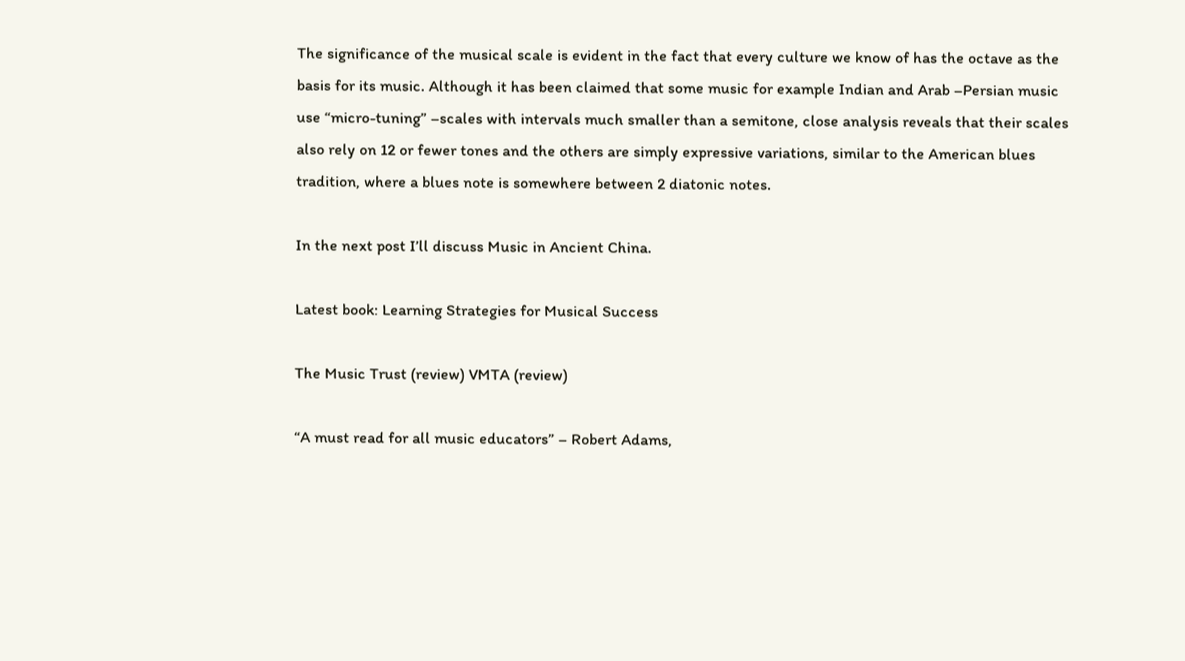The significance of the musical scale is evident in the fact that every culture we know of has the octave as the basis for its music. Although it has been claimed that some music for example Indian and Arab –Persian music use “micro-tuning” –scales with intervals much smaller than a semitone, close analysis reveals that their scales also rely on 12 or fewer tones and the others are simply expressive variations, similar to the American blues tradition, where a blues note is somewhere between 2 diatonic notes.

In the next post I’ll discuss Music in Ancient China.

Latest book: Learning Strategies for Musical Success

The Music Trust (review) VMTA (review)

“A must read for all music educators” – Robert Adams,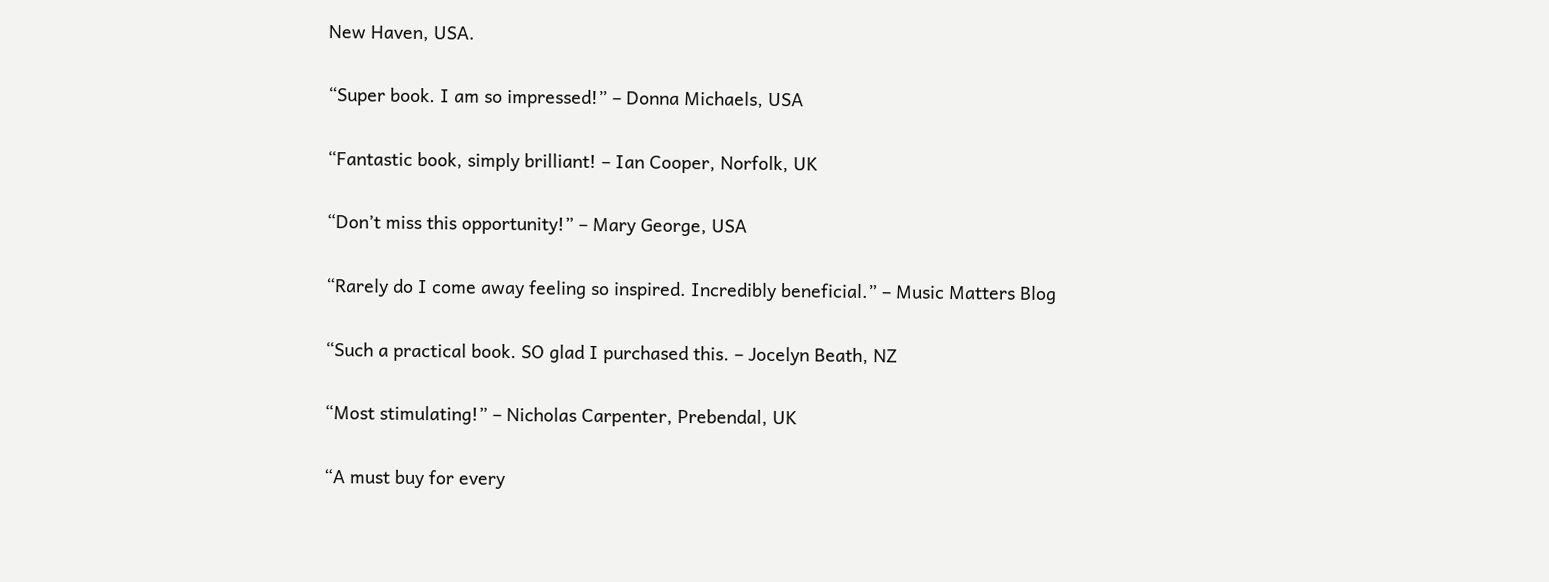New Haven, USA.

“Super book. I am so impressed!” – Donna Michaels, USA

“Fantastic book, simply brilliant! – Ian Cooper, Norfolk, UK

“Don’t miss this opportunity!” – Mary George, USA

“Rarely do I come away feeling so inspired. Incredibly beneficial.” – Music Matters Blog

“Such a practical book. SO glad I purchased this. – Jocelyn Beath, NZ

“Most stimulating!” – Nicholas Carpenter, Prebendal, UK

“A must buy for every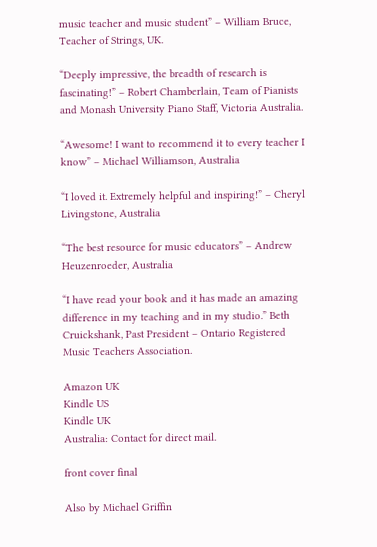music teacher and music student” – William Bruce, Teacher of Strings, UK.

“Deeply impressive, the breadth of research is fascinating!” – Robert Chamberlain, Team of Pianists and Monash University Piano Staff, Victoria Australia.

“Awesome! I want to recommend it to every teacher I know” – Michael Williamson, Australia

“I loved it. Extremely helpful and inspiring!” – Cheryl Livingstone, Australia

“The best resource for music educators” – Andrew Heuzenroeder, Australia

“I have read your book and it has made an amazing difference in my teaching and in my studio.” Beth Cruickshank, Past President – Ontario Registered Music Teachers Association.

Amazon UK
Kindle US
Kindle UK
Australia: Contact for direct mail.

front cover final

Also by Michael Griffin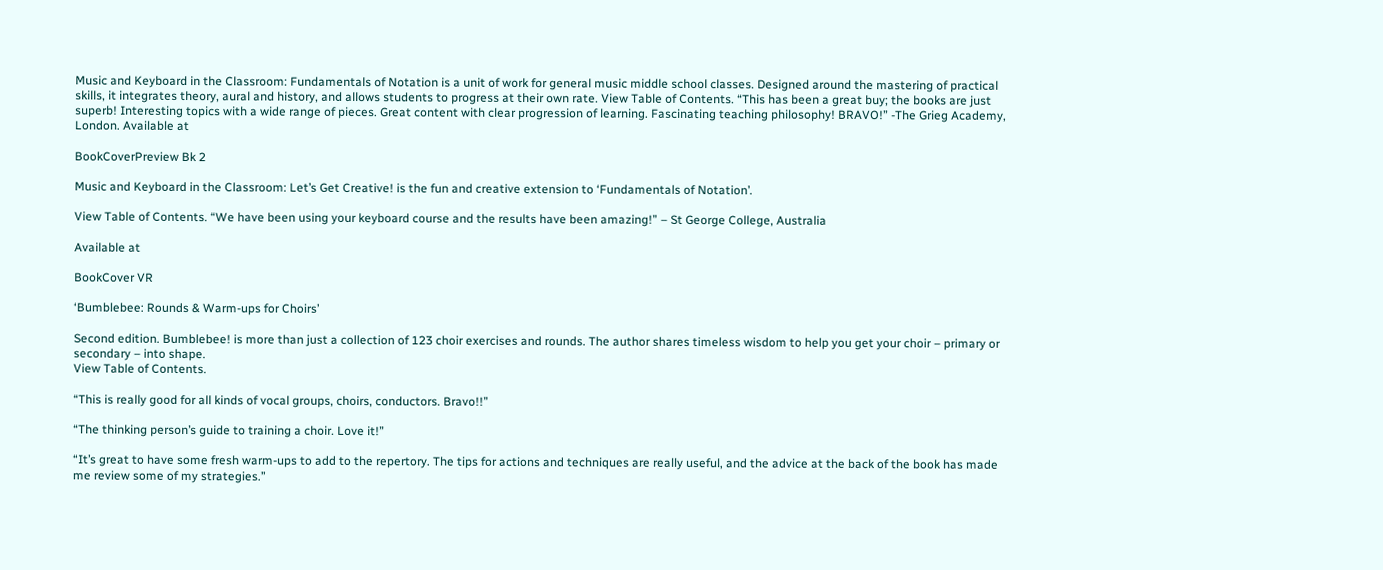Music and Keyboard in the Classroom: Fundamentals of Notation is a unit of work for general music middle school classes. Designed around the mastering of practical skills, it integrates theory, aural and history, and allows students to progress at their own rate. View Table of Contents. “This has been a great buy; the books are just superb! Interesting topics with a wide range of pieces. Great content with clear progression of learning. Fascinating teaching philosophy! BRAVO!” -The Grieg Academy, London. Available at

BookCoverPreview Bk 2

Music and Keyboard in the Classroom: Let’s Get Creative! is the fun and creative extension to ‘Fundamentals of Notation’.

View Table of Contents. “We have been using your keyboard course and the results have been amazing!” – St George College, Australia

Available at

BookCover VR

‘Bumblebee: Rounds & Warm-ups for Choirs’

Second edition. Bumblebee! is more than just a collection of 123 choir exercises and rounds. The author shares timeless wisdom to help you get your choir – primary or secondary – into shape.
View Table of Contents.

“This is really good for all kinds of vocal groups, choirs, conductors. Bravo!!”

“The thinking person’s guide to training a choir. Love it!”

“It’s great to have some fresh warm-ups to add to the repertory. The tips for actions and techniques are really useful, and the advice at the back of the book has made me review some of my strategies.”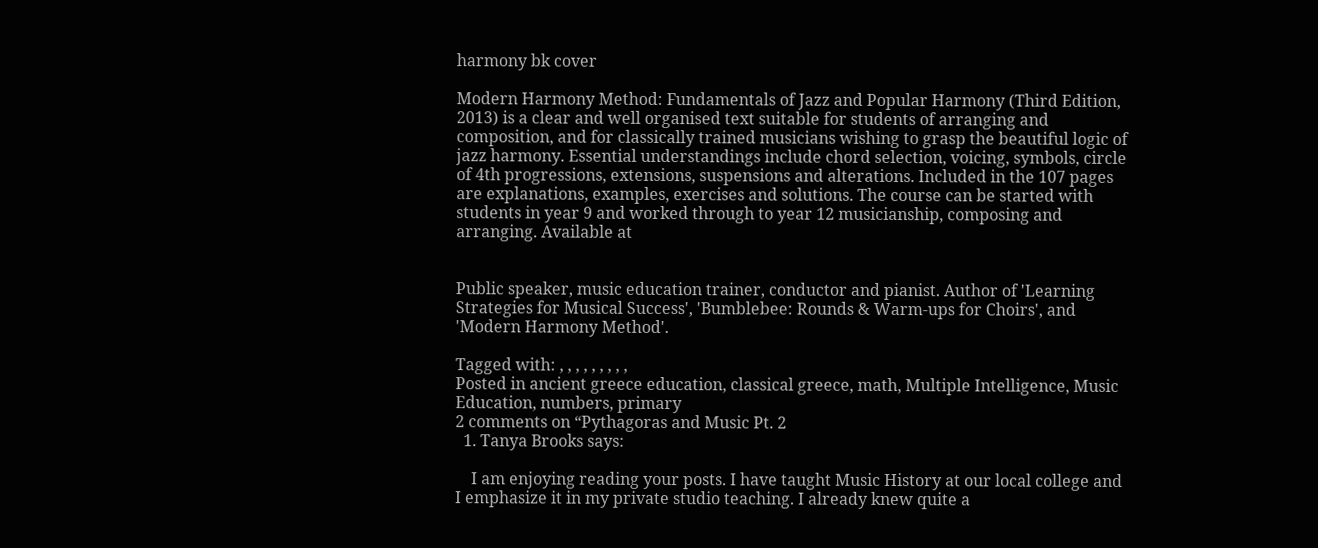harmony bk cover

Modern Harmony Method: Fundamentals of Jazz and Popular Harmony (Third Edition, 2013) is a clear and well organised text suitable for students of arranging and composition, and for classically trained musicians wishing to grasp the beautiful logic of jazz harmony. Essential understandings include chord selection, voicing, symbols, circle of 4th progressions, extensions, suspensions and alterations. Included in the 107 pages are explanations, examples, exercises and solutions. The course can be started with students in year 9 and worked through to year 12 musicianship, composing and arranging. Available at


Public speaker, music education trainer, conductor and pianist. Author of 'Learning Strategies for Musical Success', 'Bumblebee: Rounds & Warm-ups for Choirs', and 'Modern Harmony Method'.

Tagged with: , , , , , , , , ,
Posted in ancient greece education, classical greece, math, Multiple Intelligence, Music Education, numbers, primary
2 comments on “Pythagoras and Music Pt. 2
  1. Tanya Brooks says:

    I am enjoying reading your posts. I have taught Music History at our local college and I emphasize it in my private studio teaching. I already knew quite a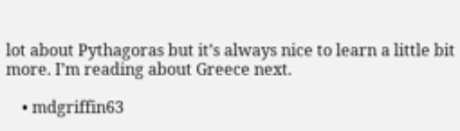lot about Pythagoras but it’s always nice to learn a little bit more. I’m reading about Greece next.

    • mdgriffin63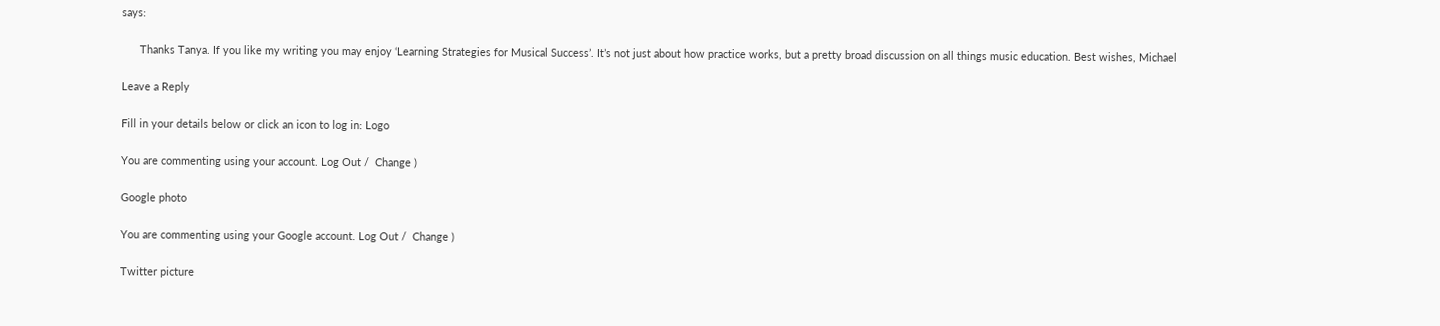says:

      Thanks Tanya. If you like my writing you may enjoy ‘Learning Strategies for Musical Success’. It’s not just about how practice works, but a pretty broad discussion on all things music education. Best wishes, Michael

Leave a Reply

Fill in your details below or click an icon to log in: Logo

You are commenting using your account. Log Out /  Change )

Google photo

You are commenting using your Google account. Log Out /  Change )

Twitter picture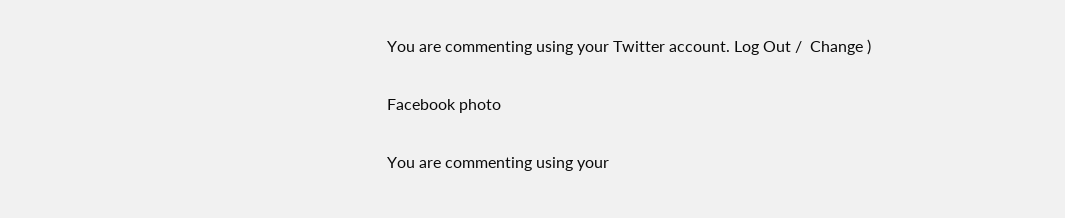You are commenting using your Twitter account. Log Out /  Change )

Facebook photo

You are commenting using your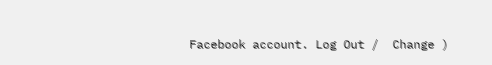Facebook account. Log Out /  Change )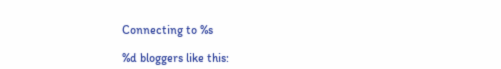Connecting to %s

%d bloggers like this: